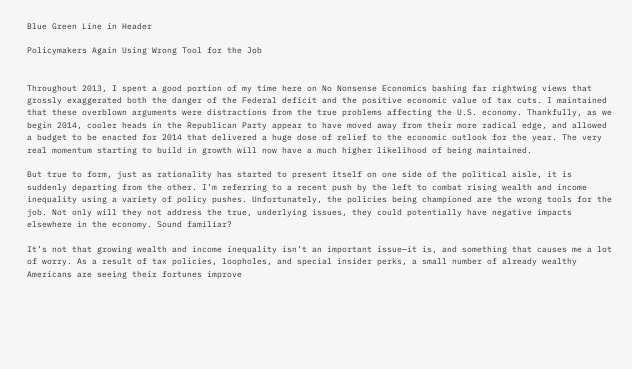Blue Green Line in Header

Policymakers Again Using Wrong Tool for the Job


Throughout 2013, I spent a good portion of my time here on No Nonsense Economics bashing far rightwing views that grossly exaggerated both the danger of the Federal deficit and the positive economic value of tax cuts. I maintained that these overblown arguments were distractions from the true problems affecting the U.S. economy. Thankfully, as we begin 2014, cooler heads in the Republican Party appear to have moved away from their more radical edge, and allowed a budget to be enacted for 2014 that delivered a huge dose of relief to the economic outlook for the year. The very real momentum starting to build in growth will now have a much higher likelihood of being maintained.

But true to form, just as rationality has started to present itself on one side of the political aisle, it is suddenly departing from the other. I’m referring to a recent push by the left to combat rising wealth and income inequality using a variety of policy pushes. Unfortunately, the policies being championed are the wrong tools for the job. Not only will they not address the true, underlying issues, they could potentially have negative impacts elsewhere in the economy. Sound familiar?

It’s not that growing wealth and income inequality isn’t an important issue—it is, and something that causes me a lot of worry. As a result of tax policies, loopholes, and special insider perks, a small number of already wealthy Americans are seeing their fortunes improve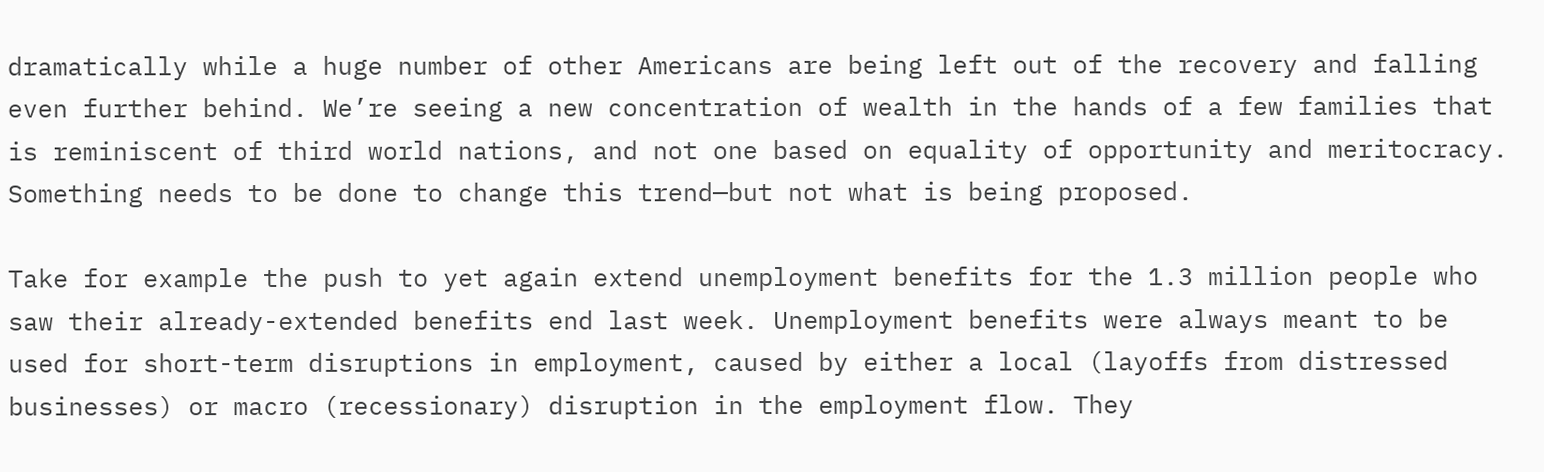dramatically while a huge number of other Americans are being left out of the recovery and falling even further behind. We’re seeing a new concentration of wealth in the hands of a few families that is reminiscent of third world nations, and not one based on equality of opportunity and meritocracy. Something needs to be done to change this trend—but not what is being proposed.

Take for example the push to yet again extend unemployment benefits for the 1.3 million people who saw their already-extended benefits end last week. Unemployment benefits were always meant to be used for short-term disruptions in employment, caused by either a local (layoffs from distressed businesses) or macro (recessionary) disruption in the employment flow. They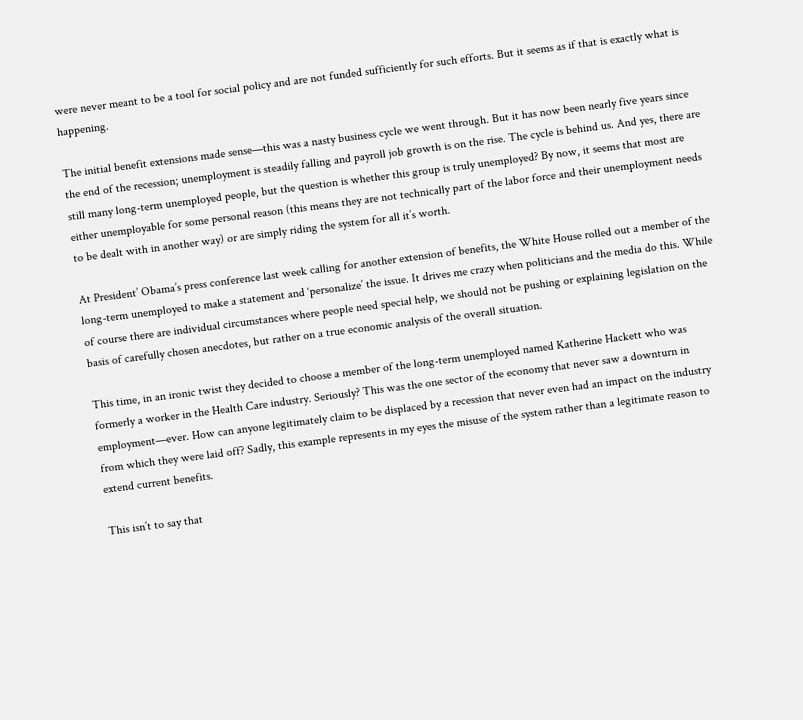were never meant to be a tool for social policy and are not funded sufficiently for such efforts. But it seems as if that is exactly what is happening.

The initial benefit extensions made sense—this was a nasty business cycle we went through. But it has now been nearly five years since the end of the recession; unemployment is steadily falling and payroll job growth is on the rise. The cycle is behind us. And yes, there are still many long-term unemployed people, but the question is whether this group is truly unemployed? By now, it seems that most are either unemployable for some personal reason (this means they are not technically part of the labor force and their unemployment needs to be dealt with in another way) or are simply riding the system for all it’s worth.

At President’ Obama’s press conference last week calling for another extension of benefits, the White House rolled out a member of the long-term unemployed to make a statement and ‘personalize’ the issue. It drives me crazy when politicians and the media do this. While of course there are individual circumstances where people need special help, we should not be pushing or explaining legislation on the basis of carefully chosen anecdotes, but rather on a true economic analysis of the overall situation.

This time, in an ironic twist they decided to choose a member of the long-term unemployed named Katherine Hackett who was formerly a worker in the Health Care industry. Seriously? This was the one sector of the economy that never saw a downturn in employment—ever. How can anyone legitimately claim to be displaced by a recession that never even had an impact on the industry from which they were laid off? Sadly, this example represents in my eyes the misuse of the system rather than a legitimate reason to extend current benefits.

This isn’t to say that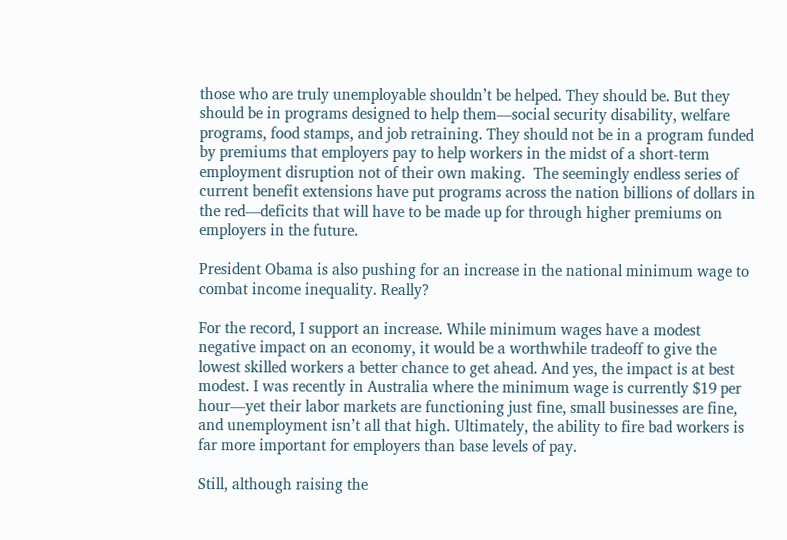those who are truly unemployable shouldn’t be helped. They should be. But they should be in programs designed to help them—social security disability, welfare programs, food stamps, and job retraining. They should not be in a program funded by premiums that employers pay to help workers in the midst of a short-term employment disruption not of their own making.  The seemingly endless series of current benefit extensions have put programs across the nation billions of dollars in the red—deficits that will have to be made up for through higher premiums on employers in the future.

President Obama is also pushing for an increase in the national minimum wage to combat income inequality. Really?

For the record, I support an increase. While minimum wages have a modest negative impact on an economy, it would be a worthwhile tradeoff to give the lowest skilled workers a better chance to get ahead. And yes, the impact is at best modest. I was recently in Australia where the minimum wage is currently $19 per hour—yet their labor markets are functioning just fine, small businesses are fine, and unemployment isn’t all that high. Ultimately, the ability to fire bad workers is far more important for employers than base levels of pay.

Still, although raising the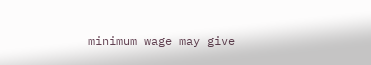minimum wage may give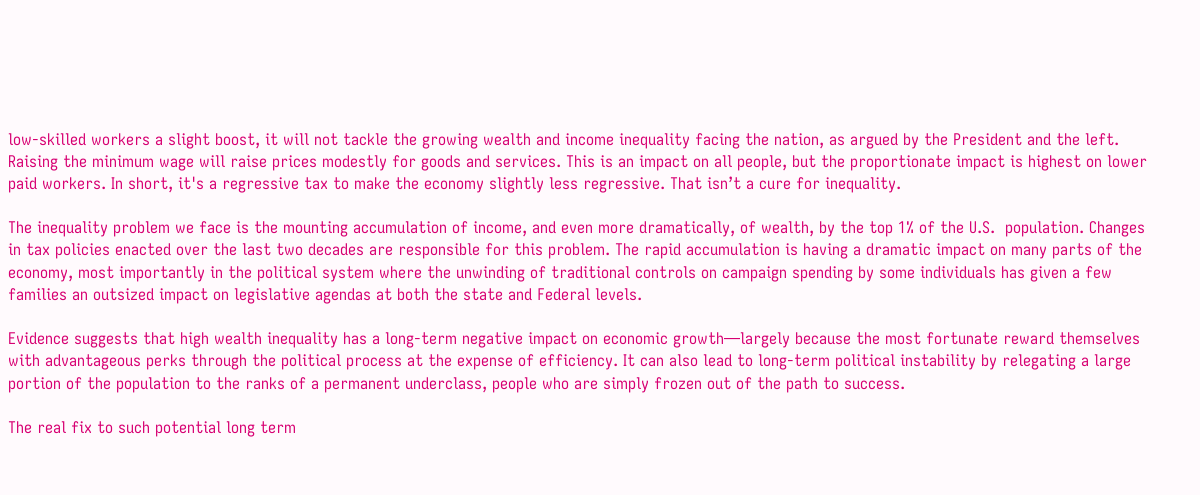low-skilled workers a slight boost, it will not tackle the growing wealth and income inequality facing the nation, as argued by the President and the left. Raising the minimum wage will raise prices modestly for goods and services. This is an impact on all people, but the proportionate impact is highest on lower paid workers. In short, it's a regressive tax to make the economy slightly less regressive. That isn’t a cure for inequality.

The inequality problem we face is the mounting accumulation of income, and even more dramatically, of wealth, by the top 1% of the U.S.  population. Changes in tax policies enacted over the last two decades are responsible for this problem. The rapid accumulation is having a dramatic impact on many parts of the economy, most importantly in the political system where the unwinding of traditional controls on campaign spending by some individuals has given a few families an outsized impact on legislative agendas at both the state and Federal levels.

Evidence suggests that high wealth inequality has a long-term negative impact on economic growth—largely because the most fortunate reward themselves with advantageous perks through the political process at the expense of efficiency. It can also lead to long-term political instability by relegating a large portion of the population to the ranks of a permanent underclass, people who are simply frozen out of the path to success.

The real fix to such potential long term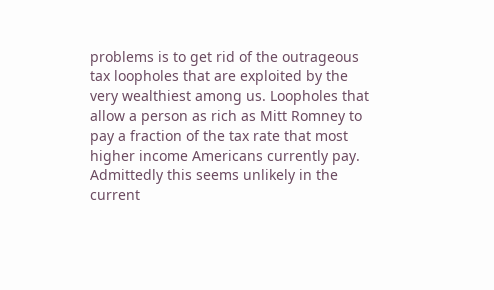problems is to get rid of the outrageous tax loopholes that are exploited by the very wealthiest among us. Loopholes that allow a person as rich as Mitt Romney to pay a fraction of the tax rate that most higher income Americans currently pay. Admittedly this seems unlikely in the current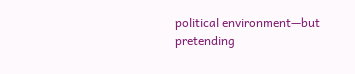political environment—but pretending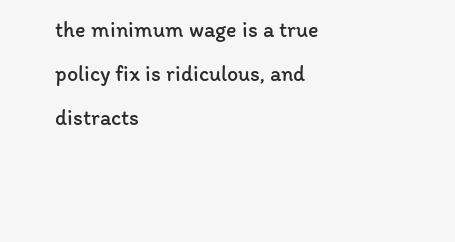the minimum wage is a true policy fix is ridiculous, and distracts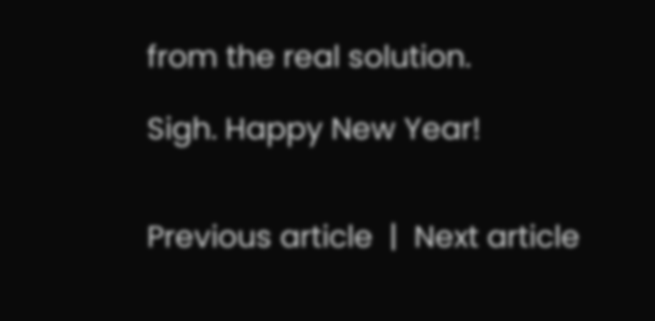from the real solution.

Sigh. Happy New Year!


Previous article  |  Next article